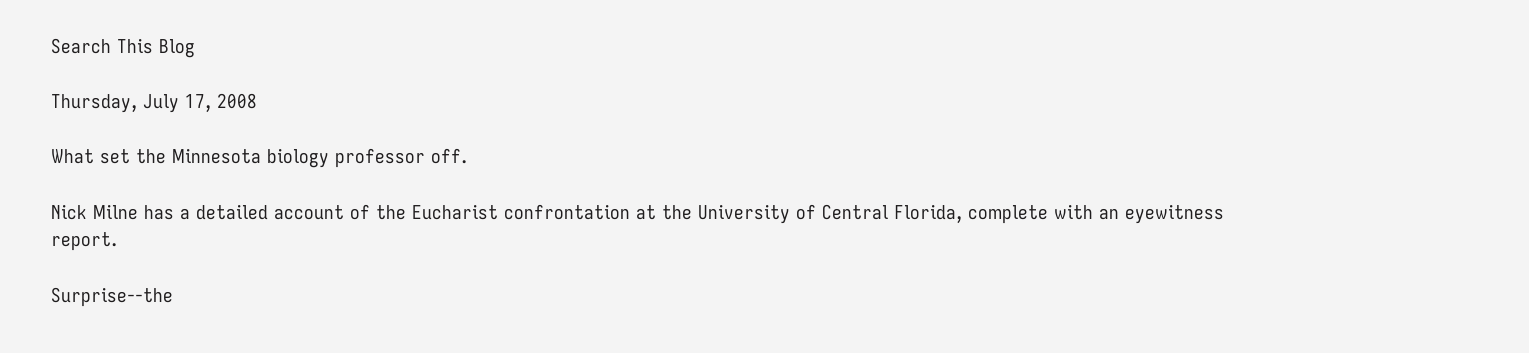Search This Blog

Thursday, July 17, 2008

What set the Minnesota biology professor off.

Nick Milne has a detailed account of the Eucharist confrontation at the University of Central Florida, complete with an eyewitness report.

Surprise--the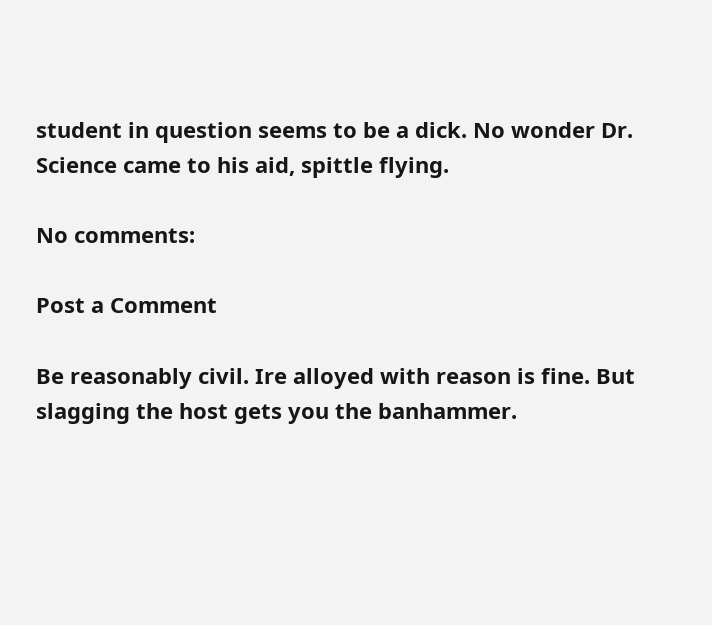student in question seems to be a dick. No wonder Dr. Science came to his aid, spittle flying.

No comments:

Post a Comment

Be reasonably civil. Ire alloyed with reason is fine. But slagging the host gets you the banhammer.